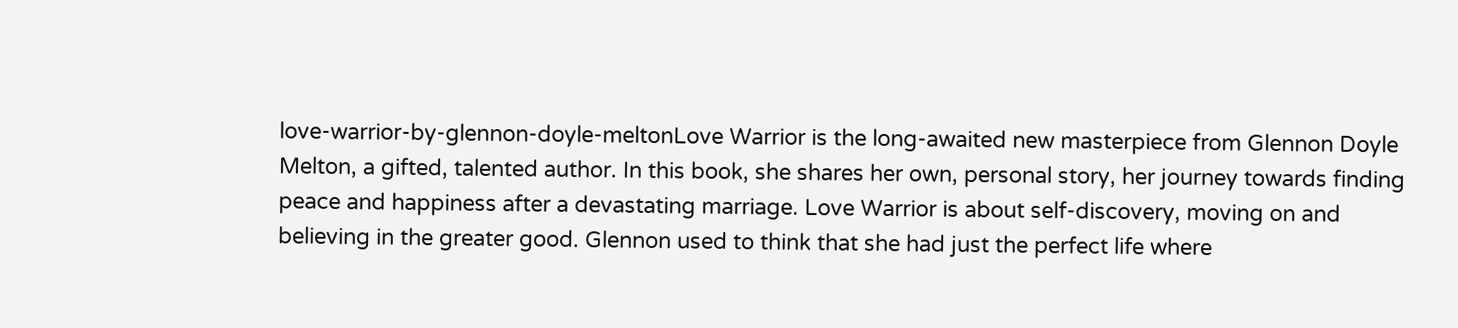love-warrior-by-glennon-doyle-meltonLove Warrior is the long-awaited new masterpiece from Glennon Doyle Melton, a gifted, talented author. In this book, she shares her own, personal story, her journey towards finding peace and happiness after a devastating marriage. Love Warrior is about self-discovery, moving on and believing in the greater good. Glennon used to think that she had just the perfect life where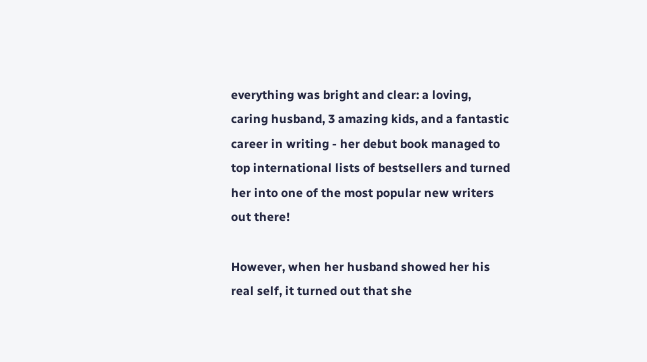everything was bright and clear: a loving, caring husband, 3 amazing kids, and a fantastic career in writing - her debut book managed to top international lists of bestsellers and turned her into one of the most popular new writers out there!

However, when her husband showed her his real self, it turned out that she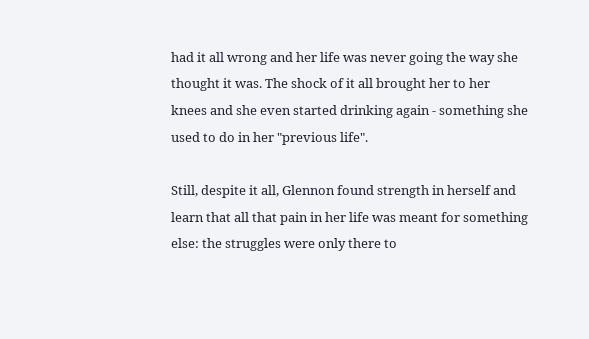had it all wrong and her life was never going the way she thought it was. The shock of it all brought her to her knees and she even started drinking again - something she used to do in her "previous life".

Still, despite it all, Glennon found strength in herself and learn that all that pain in her life was meant for something else: the struggles were only there to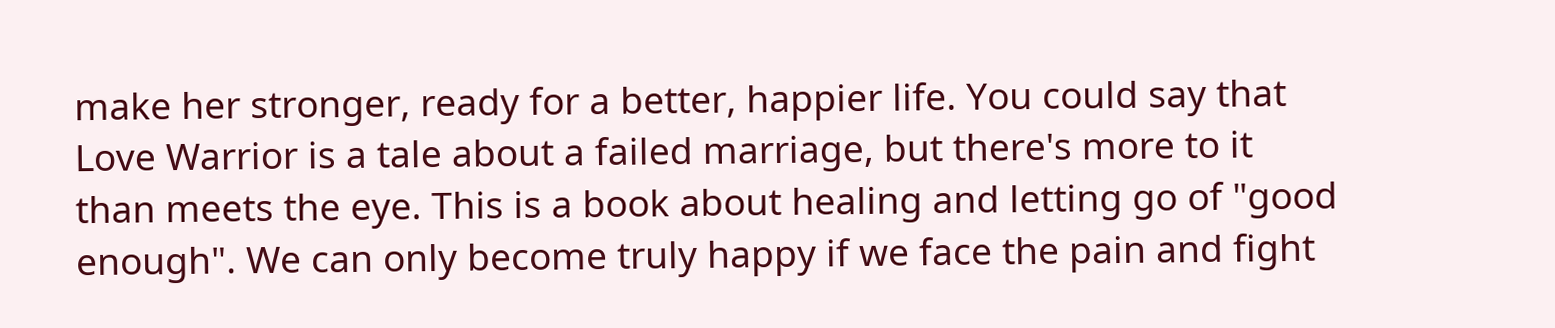make her stronger, ready for a better, happier life. You could say that Love Warrior is a tale about a failed marriage, but there's more to it than meets the eye. This is a book about healing and letting go of "good enough". We can only become truly happy if we face the pain and fight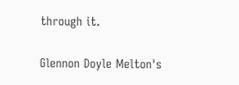through it.

Glennon Doyle Melton's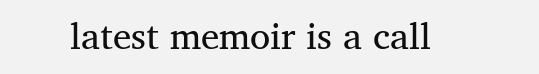latest memoir is a call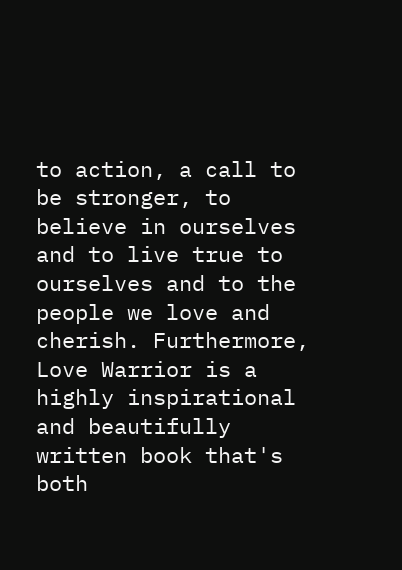to action, a call to be stronger, to believe in ourselves and to live true to ourselves and to the people we love and cherish. Furthermore, Love Warrior is a highly inspirational and beautifully written book that's both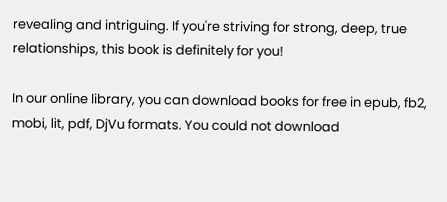revealing and intriguing. If you're striving for strong, deep, true relationships, this book is definitely for you!

In our online library, you can download books for free in epub, fb2, mobi, lit, pdf, DjVu formats. You could not download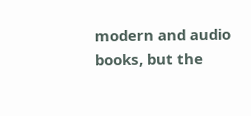modern and audio books, but the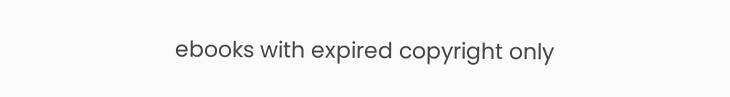ebooks with expired copyright only